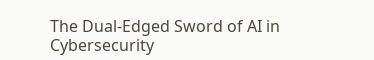The Dual-Edged Sword of AI in Cybersecurity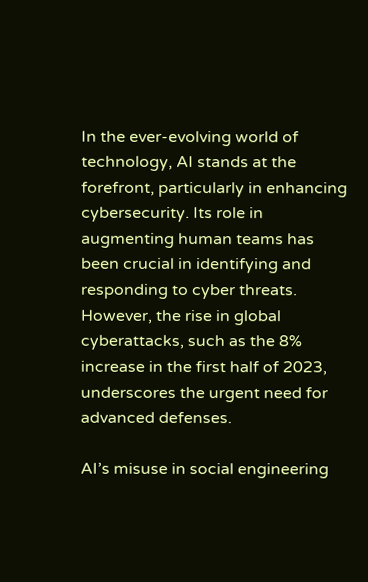In the ever-evolving world of technology, AI stands at the forefront, particularly in enhancing cybersecurity. Its role in augmenting human teams has been crucial in identifying and responding to cyber threats. However, the rise in global cyberattacks, such as the 8% increase in the first half of 2023, underscores the urgent need for advanced defenses.

AI’s misuse in social engineering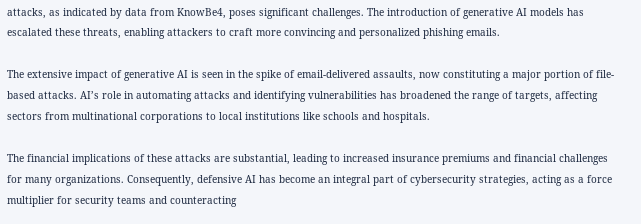attacks, as indicated by data from KnowBe4, poses significant challenges. The introduction of generative AI models has escalated these threats, enabling attackers to craft more convincing and personalized phishing emails.

The extensive impact of generative AI is seen in the spike of email-delivered assaults, now constituting a major portion of file-based attacks. AI’s role in automating attacks and identifying vulnerabilities has broadened the range of targets, affecting sectors from multinational corporations to local institutions like schools and hospitals.

The financial implications of these attacks are substantial, leading to increased insurance premiums and financial challenges for many organizations. Consequently, defensive AI has become an integral part of cybersecurity strategies, acting as a force multiplier for security teams and counteracting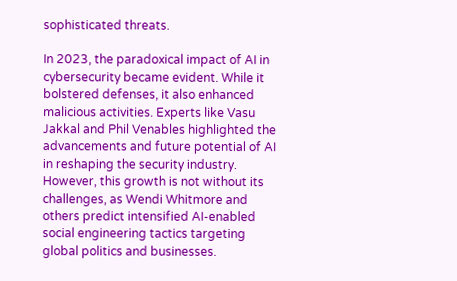sophisticated threats.

In 2023, the paradoxical impact of AI in cybersecurity became evident. While it bolstered defenses, it also enhanced malicious activities. Experts like Vasu Jakkal and Phil Venables highlighted the advancements and future potential of AI in reshaping the security industry. However, this growth is not without its challenges, as Wendi Whitmore and others predict intensified AI-enabled social engineering tactics targeting global politics and businesses.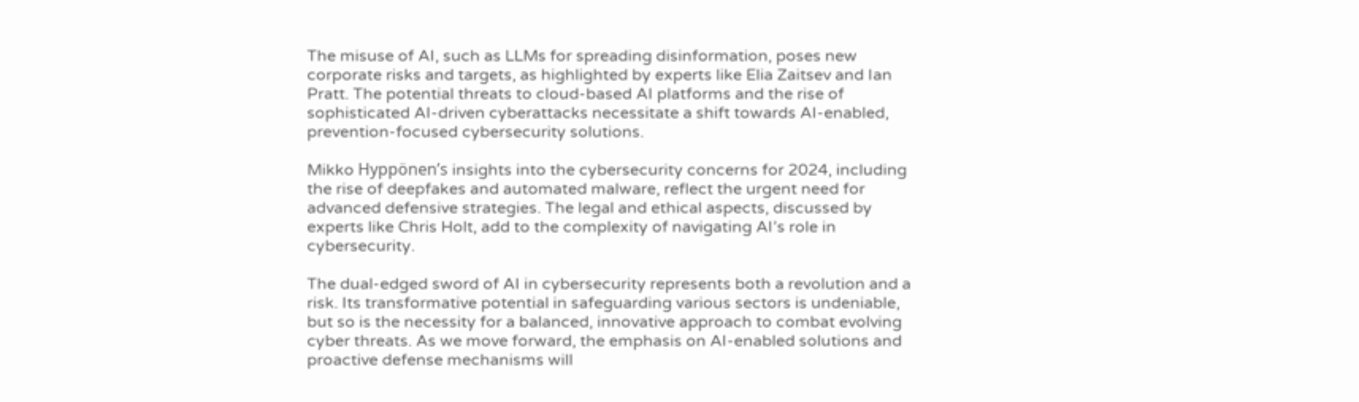The misuse of AI, such as LLMs for spreading disinformation, poses new corporate risks and targets, as highlighted by experts like Elia Zaitsev and Ian Pratt. The potential threats to cloud-based AI platforms and the rise of sophisticated AI-driven cyberattacks necessitate a shift towards AI-enabled, prevention-focused cybersecurity solutions.

Mikko Hyppönen’s insights into the cybersecurity concerns for 2024, including the rise of deepfakes and automated malware, reflect the urgent need for advanced defensive strategies. The legal and ethical aspects, discussed by experts like Chris Holt, add to the complexity of navigating AI’s role in cybersecurity.

The dual-edged sword of AI in cybersecurity represents both a revolution and a risk. Its transformative potential in safeguarding various sectors is undeniable, but so is the necessity for a balanced, innovative approach to combat evolving cyber threats. As we move forward, the emphasis on AI-enabled solutions and proactive defense mechanisms will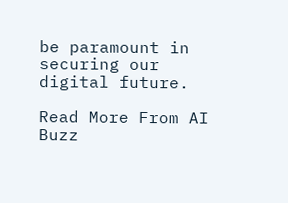be paramount in securing our digital future.

Read More From AI Buzz